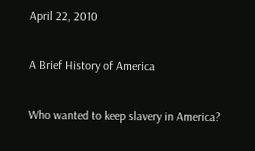April 22, 2010

A Brief History of America

Who wanted to keep slavery in America?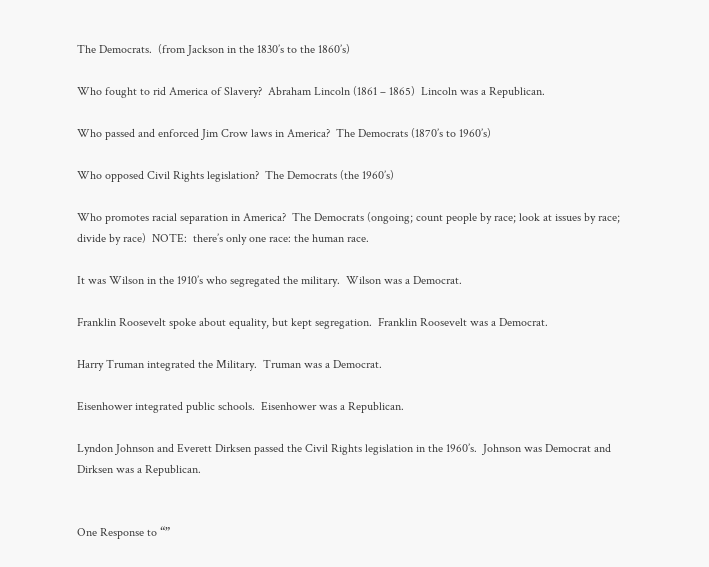The Democrats.  (from Jackson in the 1830’s to the 1860’s)

Who fought to rid America of Slavery?  Abraham Lincoln (1861 – 1865)  Lincoln was a Republican.

Who passed and enforced Jim Crow laws in America?  The Democrats (1870’s to 1960’s)

Who opposed Civil Rights legislation?  The Democrats (the 1960’s)

Who promotes racial separation in America?  The Democrats (ongoing; count people by race; look at issues by race; divide by race)  NOTE:  there’s only one race: the human race.

It was Wilson in the 1910’s who segregated the military.  Wilson was a Democrat.

Franklin Roosevelt spoke about equality, but kept segregation.  Franklin Roosevelt was a Democrat.

Harry Truman integrated the Military.  Truman was a Democrat.

Eisenhower integrated public schools.  Eisenhower was a Republican.

Lyndon Johnson and Everett Dirksen passed the Civil Rights legislation in the 1960’s.  Johnson was Democrat and Dirksen was a Republican.


One Response to “”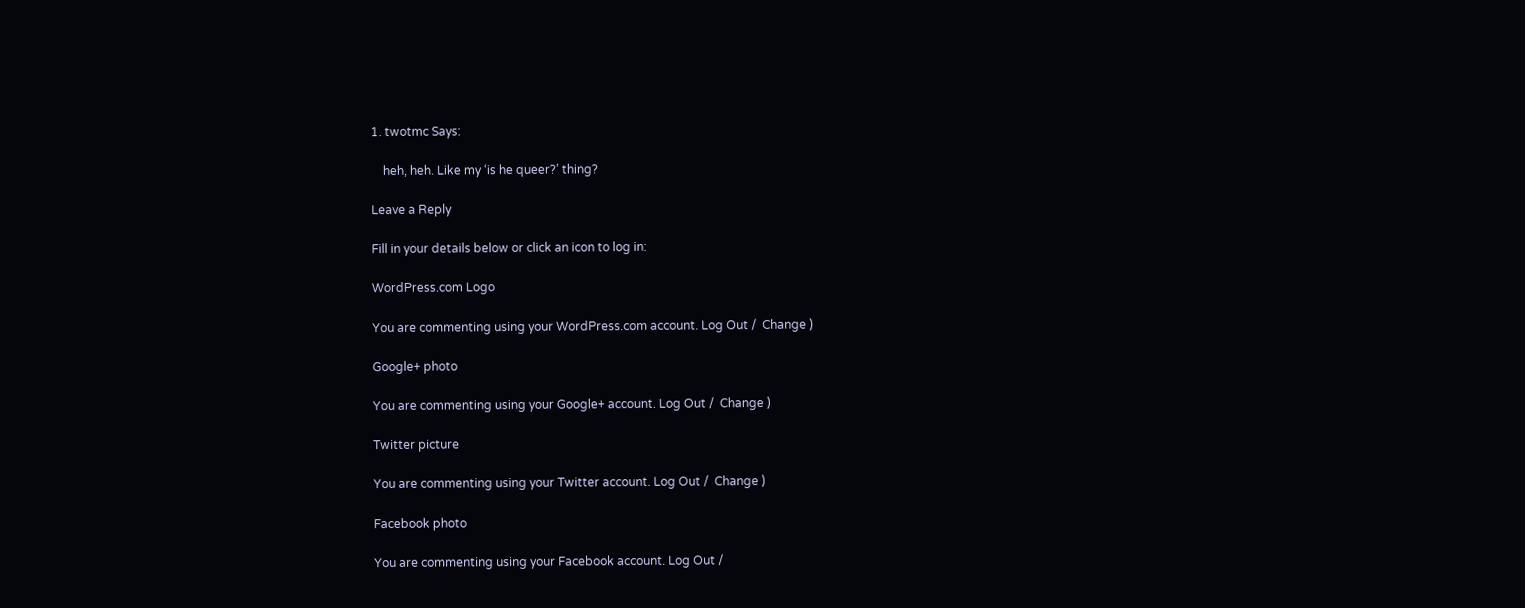1. twotmc Says:

    heh, heh. Like my ‘is he queer?’ thing?

Leave a Reply

Fill in your details below or click an icon to log in:

WordPress.com Logo

You are commenting using your WordPress.com account. Log Out /  Change )

Google+ photo

You are commenting using your Google+ account. Log Out /  Change )

Twitter picture

You are commenting using your Twitter account. Log Out /  Change )

Facebook photo

You are commenting using your Facebook account. Log Out /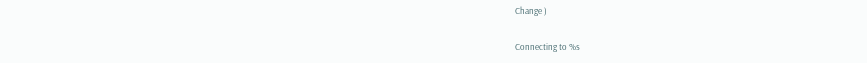Change )

Connecting to %s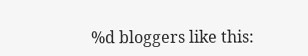%d bloggers like this: